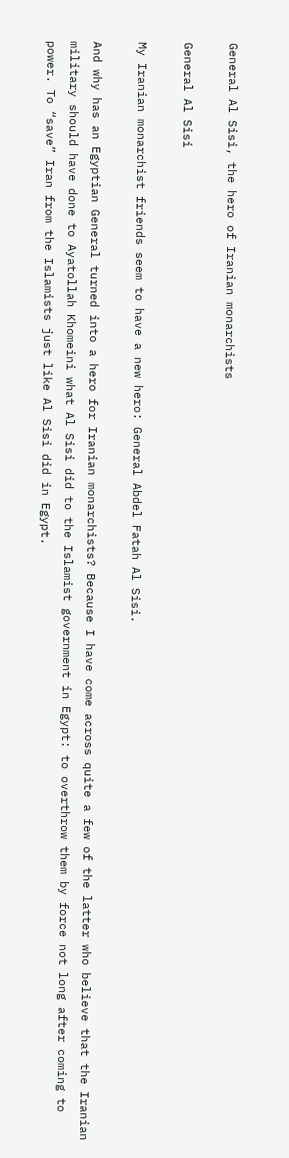General Al Sisi, the hero of Iranian monarchists

General Al Sisi

My Iranian monarchist friends seem to have a new hero: General Abdel Fatah Al Sisi.

And why has an Egyptian General turned into a hero for Iranian monarchists? Because I have come across quite a few of the latter who believe that the Iranian military should have done to Ayatollah Khomeini what Al Sisi did to the Islamist government in Egypt: to overthrow them by force not long after coming to power. To “save” Iran from the Islamists just like Al Sisi did in Egypt.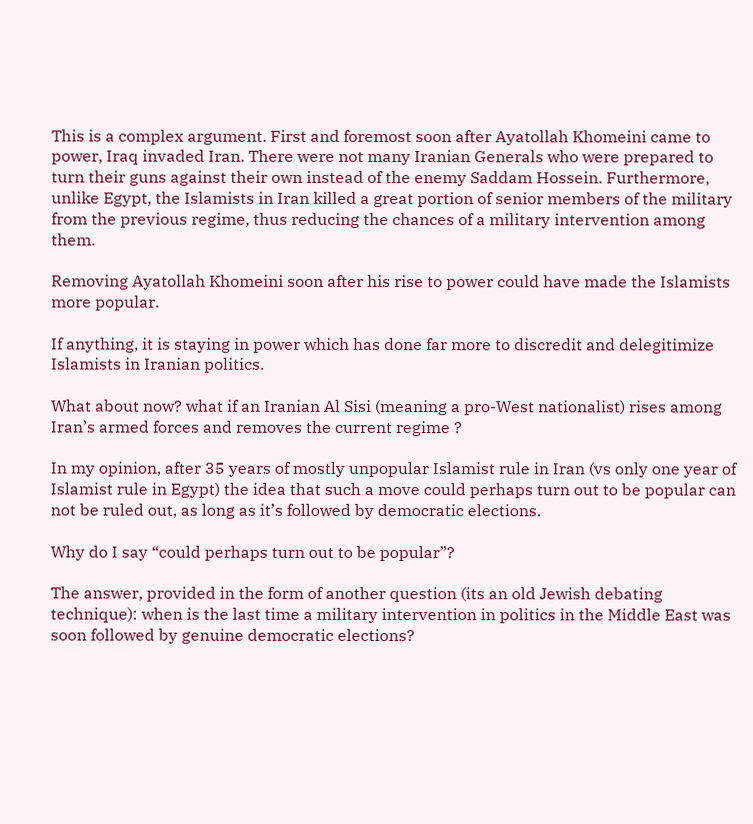This is a complex argument. First and foremost soon after Ayatollah Khomeini came to power, Iraq invaded Iran. There were not many Iranian Generals who were prepared to turn their guns against their own instead of the enemy Saddam Hossein. Furthermore, unlike Egypt, the Islamists in Iran killed a great portion of senior members of the military from the previous regime, thus reducing the chances of a military intervention among them.

Removing Ayatollah Khomeini soon after his rise to power could have made the Islamists more popular.

If anything, it is staying in power which has done far more to discredit and delegitimize Islamists in Iranian politics.

What about now? what if an Iranian Al Sisi (meaning a pro-West nationalist) rises among Iran’s armed forces and removes the current regime ?

In my opinion, after 35 years of mostly unpopular Islamist rule in Iran (vs only one year of Islamist rule in Egypt) the idea that such a move could perhaps turn out to be popular can not be ruled out, as long as it’s followed by democratic elections.

Why do I say “could perhaps turn out to be popular”?

The answer, provided in the form of another question (its an old Jewish debating technique): when is the last time a military intervention in politics in the Middle East was soon followed by genuine democratic elections?